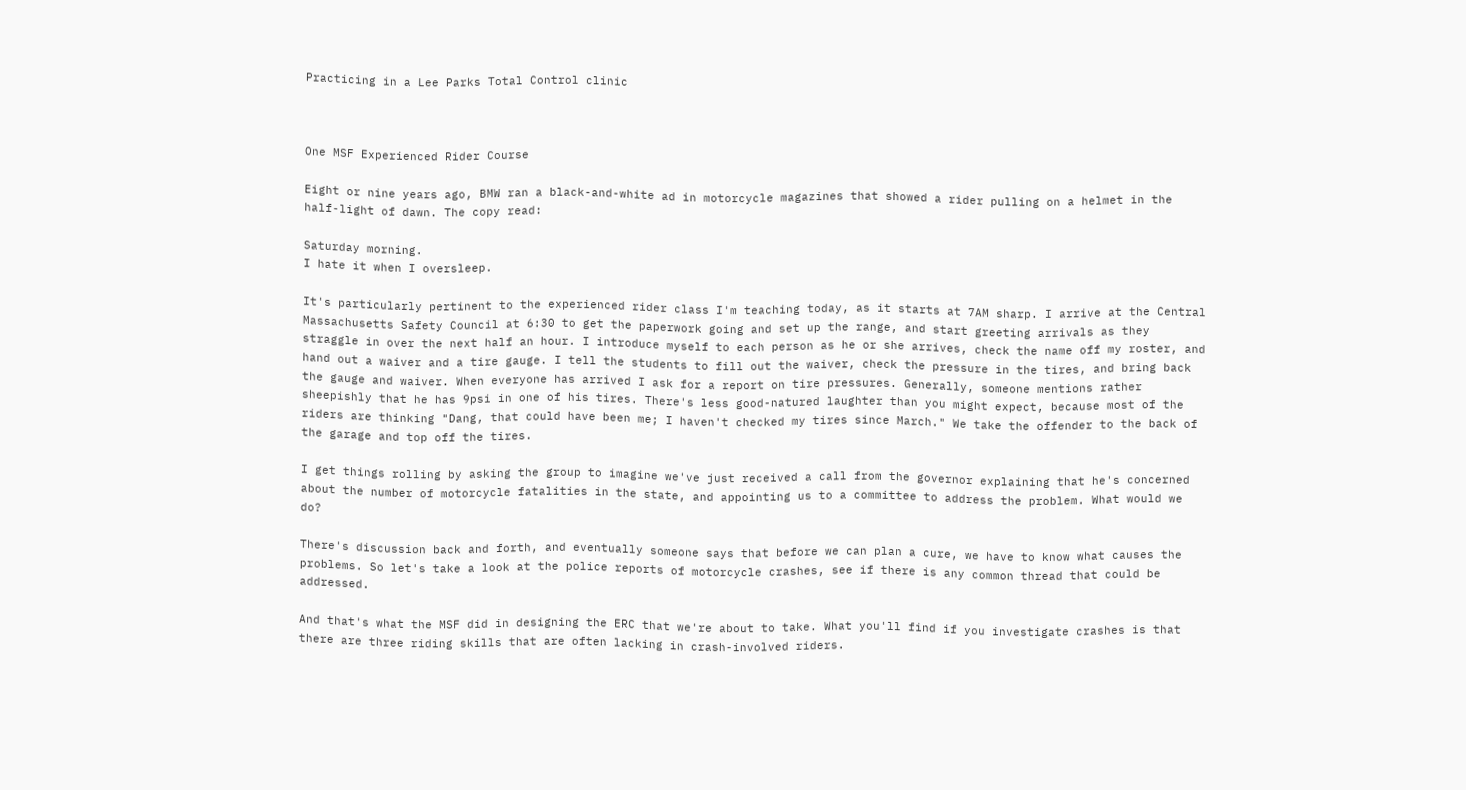Practicing in a Lee Parks Total Control clinic



One MSF Experienced Rider Course

Eight or nine years ago, BMW ran a black-and-white ad in motorcycle magazines that showed a rider pulling on a helmet in the half-light of dawn. The copy read:

Saturday morning.
I hate it when I oversleep.

It's particularly pertinent to the experienced rider class I'm teaching today, as it starts at 7AM sharp. I arrive at the Central Massachusetts Safety Council at 6:30 to get the paperwork going and set up the range, and start greeting arrivals as they straggle in over the next half an hour. I introduce myself to each person as he or she arrives, check the name off my roster, and hand out a waiver and a tire gauge. I tell the students to fill out the waiver, check the pressure in the tires, and bring back the gauge and waiver. When everyone has arrived I ask for a report on tire pressures. Generally, someone mentions rather sheepishly that he has 9psi in one of his tires. There's less good-natured laughter than you might expect, because most of the riders are thinking "Dang, that could have been me; I haven't checked my tires since March." We take the offender to the back of the garage and top off the tires.

I get things rolling by asking the group to imagine we've just received a call from the governor explaining that he's concerned about the number of motorcycle fatalities in the state, and appointing us to a committee to address the problem. What would we do?

There's discussion back and forth, and eventually someone says that before we can plan a cure, we have to know what causes the problems. So let's take a look at the police reports of motorcycle crashes, see if there is any common thread that could be addressed.

And that's what the MSF did in designing the ERC that we're about to take. What you'll find if you investigate crashes is that there are three riding skills that are often lacking in crash-involved riders.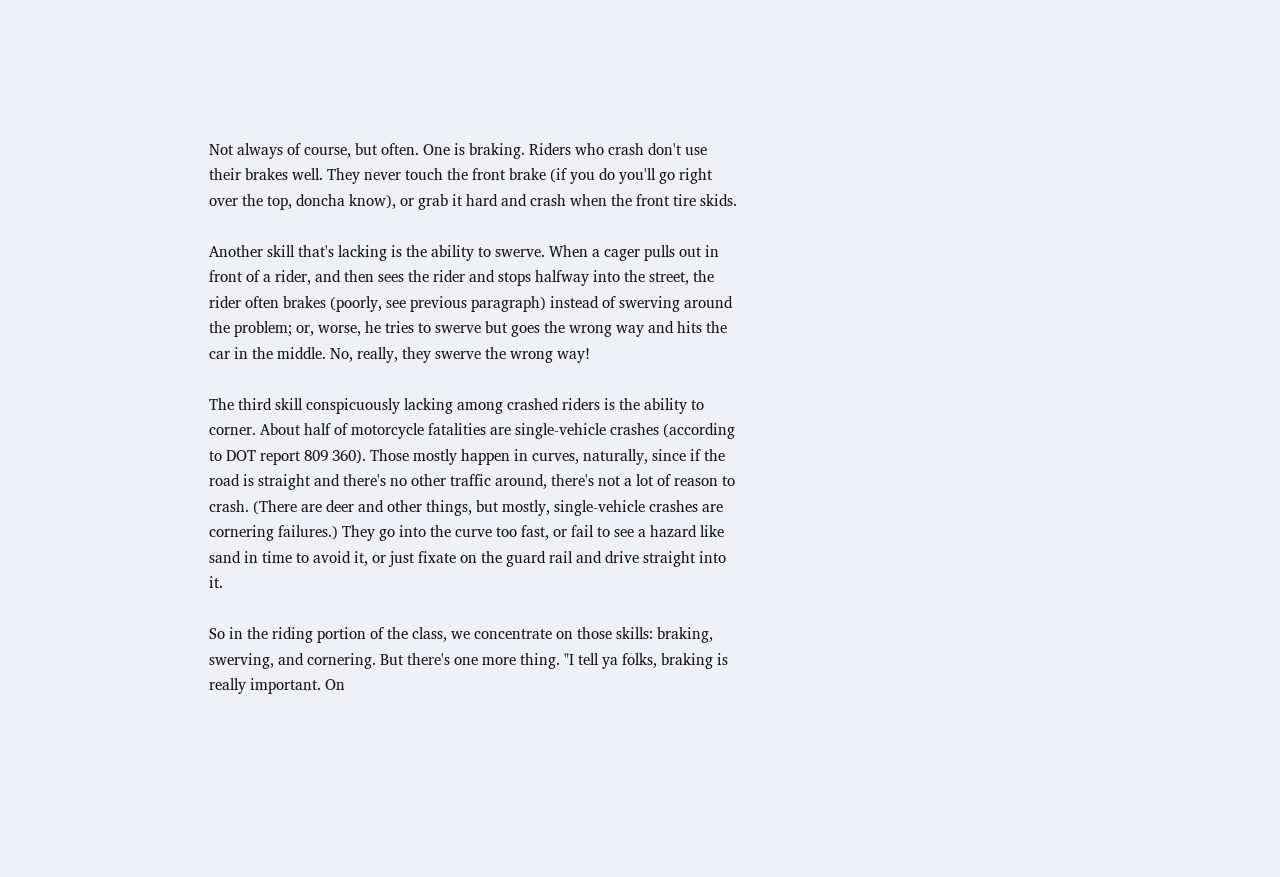Not always of course, but often. One is braking. Riders who crash don't use their brakes well. They never touch the front brake (if you do you'll go right over the top, doncha know), or grab it hard and crash when the front tire skids.

Another skill that's lacking is the ability to swerve. When a cager pulls out in front of a rider, and then sees the rider and stops halfway into the street, the rider often brakes (poorly, see previous paragraph) instead of swerving around the problem; or, worse, he tries to swerve but goes the wrong way and hits the car in the middle. No, really, they swerve the wrong way!

The third skill conspicuously lacking among crashed riders is the ability to corner. About half of motorcycle fatalities are single-vehicle crashes (according to DOT report 809 360). Those mostly happen in curves, naturally, since if the road is straight and there's no other traffic around, there's not a lot of reason to crash. (There are deer and other things, but mostly, single-vehicle crashes are cornering failures.) They go into the curve too fast, or fail to see a hazard like sand in time to avoid it, or just fixate on the guard rail and drive straight into it.

So in the riding portion of the class, we concentrate on those skills: braking, swerving, and cornering. But there's one more thing. "I tell ya folks, braking is really important. On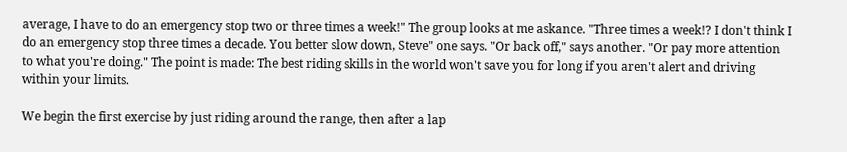average, I have to do an emergency stop two or three times a week!" The group looks at me askance. "Three times a week!? I don't think I do an emergency stop three times a decade. You better slow down, Steve" one says. "Or back off," says another. "Or pay more attention to what you're doing." The point is made: The best riding skills in the world won't save you for long if you aren't alert and driving within your limits.

We begin the first exercise by just riding around the range, then after a lap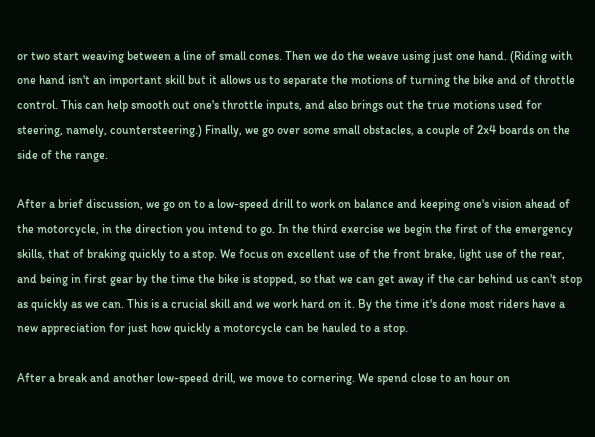or two start weaving between a line of small cones. Then we do the weave using just one hand. (Riding with one hand isn't an important skill but it allows us to separate the motions of turning the bike and of throttle control. This can help smooth out one's throttle inputs, and also brings out the true motions used for steering, namely, countersteering.) Finally, we go over some small obstacles, a couple of 2x4 boards on the side of the range.

After a brief discussion, we go on to a low-speed drill to work on balance and keeping one's vision ahead of the motorcycle, in the direction you intend to go. In the third exercise we begin the first of the emergency skills, that of braking quickly to a stop. We focus on excellent use of the front brake, light use of the rear, and being in first gear by the time the bike is stopped, so that we can get away if the car behind us can't stop as quickly as we can. This is a crucial skill and we work hard on it. By the time it's done most riders have a new appreciation for just how quickly a motorcycle can be hauled to a stop.

After a break and another low-speed drill, we move to cornering. We spend close to an hour on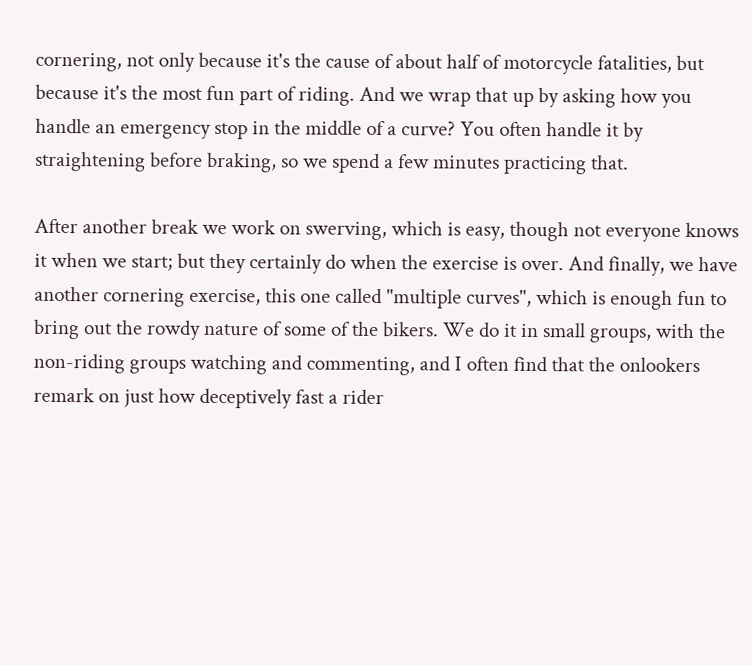cornering, not only because it's the cause of about half of motorcycle fatalities, but because it's the most fun part of riding. And we wrap that up by asking how you handle an emergency stop in the middle of a curve? You often handle it by straightening before braking, so we spend a few minutes practicing that.

After another break we work on swerving, which is easy, though not everyone knows it when we start; but they certainly do when the exercise is over. And finally, we have another cornering exercise, this one called "multiple curves", which is enough fun to bring out the rowdy nature of some of the bikers. We do it in small groups, with the non-riding groups watching and commenting, and I often find that the onlookers remark on just how deceptively fast a rider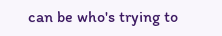can be who's trying to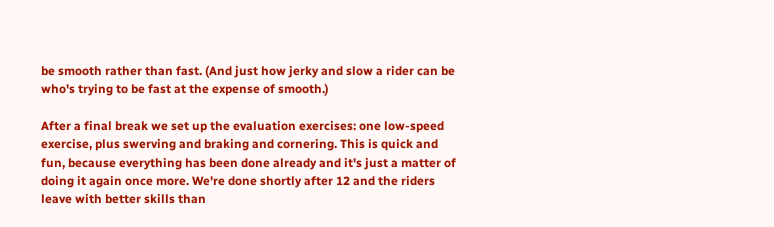be smooth rather than fast. (And just how jerky and slow a rider can be who's trying to be fast at the expense of smooth.)

After a final break we set up the evaluation exercises: one low-speed exercise, plus swerving and braking and cornering. This is quick and fun, because everything has been done already and it's just a matter of doing it again once more. We're done shortly after 12 and the riders leave with better skills than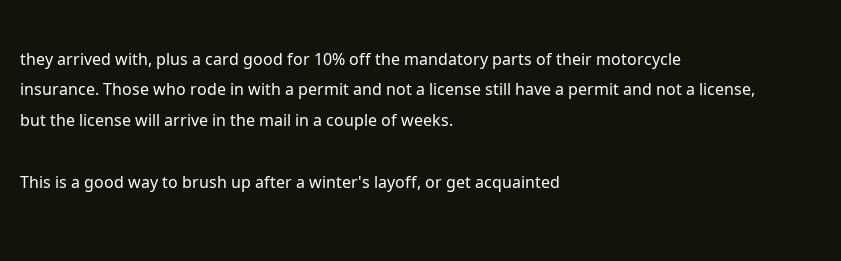they arrived with, plus a card good for 10% off the mandatory parts of their motorcycle insurance. Those who rode in with a permit and not a license still have a permit and not a license, but the license will arrive in the mail in a couple of weeks.

This is a good way to brush up after a winter's layoff, or get acquainted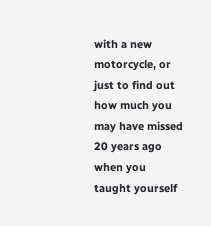with a new motorcycle, or just to find out how much you may have missed 20 years ago when you taught yourself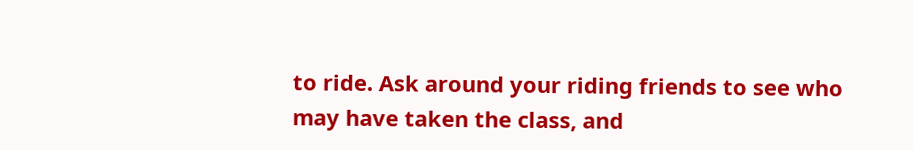to ride. Ask around your riding friends to see who may have taken the class, and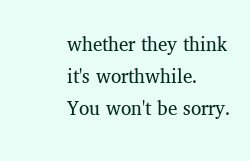whether they think it's worthwhile. You won't be sorry.